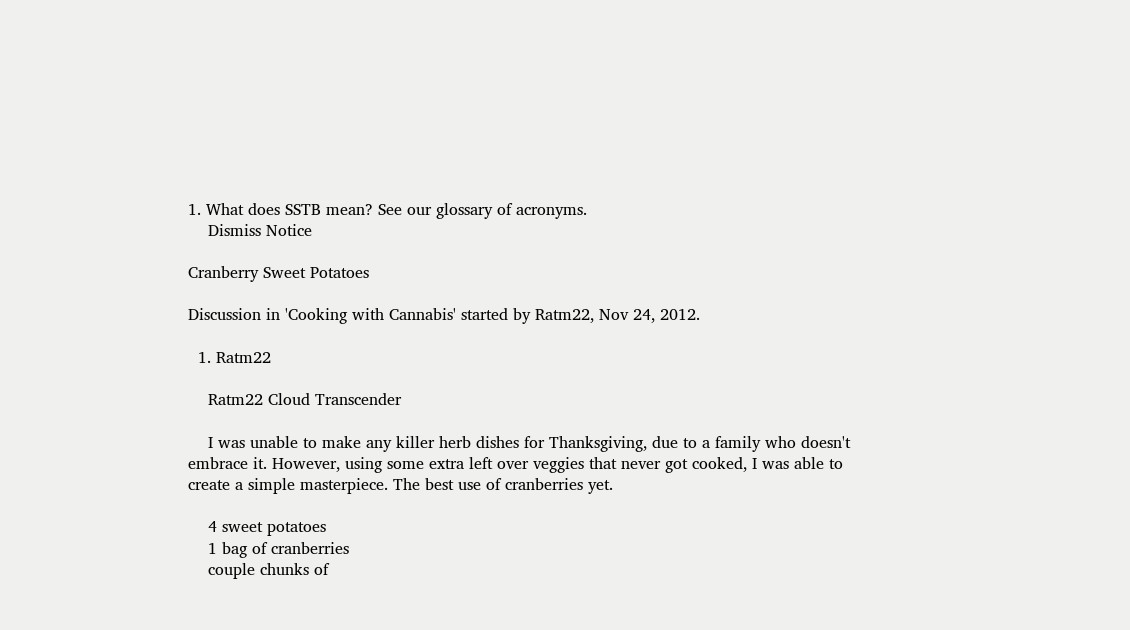1. What does SSTB mean? See our glossary of acronyms.
    Dismiss Notice

Cranberry Sweet Potatoes

Discussion in 'Cooking with Cannabis' started by Ratm22, Nov 24, 2012.

  1. Ratm22

    Ratm22 Cloud Transcender

    I was unable to make any killer herb dishes for Thanksgiving, due to a family who doesn't embrace it. However, using some extra left over veggies that never got cooked, I was able to create a simple masterpiece. The best use of cranberries yet.

    4 sweet potatoes
    1 bag of cranberries
    couple chunks of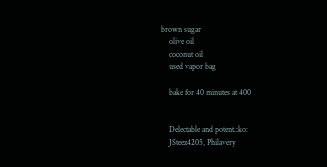brown sugar
    olive oil
    coconut oil
    used vapor bag

    bake for 40 minutes at 400


    Delectable and potent.:ko:
    JSteez4205, Philavery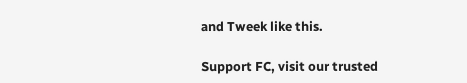and Tweek like this.

Support FC, visit our trusted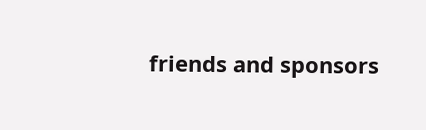friends and sponsors